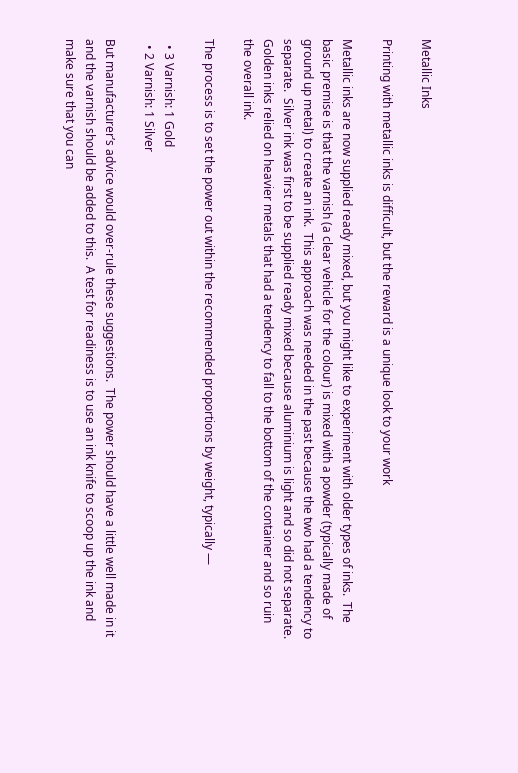Metallic Inks

Printing with metallic inks is difficult, but the reward is a unique look to your work

Metallic inks are now supplied ready mixed, but you might like to experiment with older types of inks.  The basic premise is that the varnish (a clear vehicle for the colour) is mixed with a powder (typically made of ground up metal) to create an ink.  This approach was needed in the past because the two had a tendency to separate.  Silver ink was first to be supplied ready mixed because aluminium is light and so did not separate.  Golden inks relied on heavier metals that had a tendency to fall to the bottom of the container and so ruin the overall ink.

The process is to set the power out within the recommended proportions by weight, typically —

  • 3 Varnish: 1 Gold
  • 2 Varnish: 1 Silver

But manufacturer’s advice would over-rule these suggestions.  The power should have a little well made in it and the varnish should be added to this.  A test for readiness is to use an ink knife to scoop up the ink and make sure that you can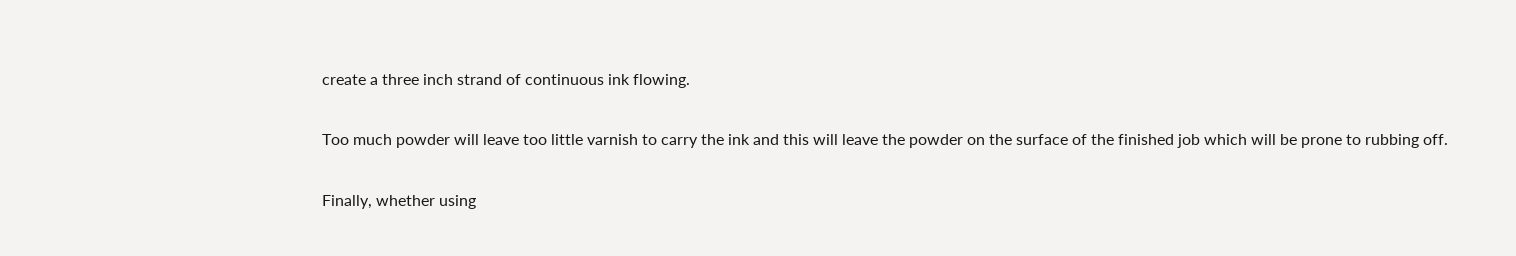create a three inch strand of continuous ink flowing.

Too much powder will leave too little varnish to carry the ink and this will leave the powder on the surface of the finished job which will be prone to rubbing off.

Finally, whether using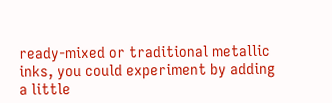ready-mixed or traditional metallic inks, you could experiment by adding a little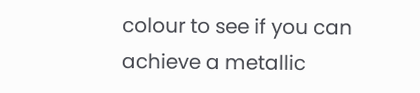colour to see if you can achieve a metallic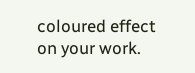coloured effect on your work.